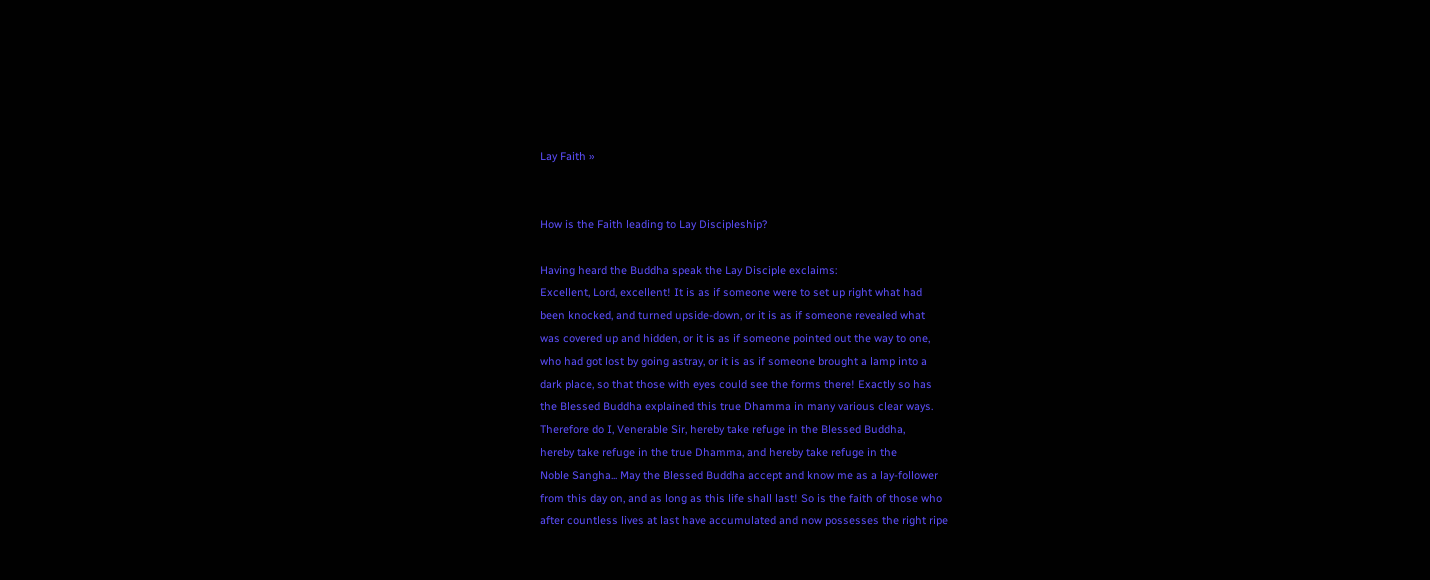Lay Faith »


How is the Faith leading to Lay Discipleship?

Having heard the Buddha speak the Lay Disciple exclaims:
Excellent, Lord, excellent! It is as if someone were to set up right what had
been knocked, and turned upside-down, or it is as if someone revealed what
was covered up and hidden, or it is as if someone pointed out the way to one,
who had got lost by going astray, or it is as if someone brought a lamp into a
dark place, so that those with eyes could see the forms there! Exactly so has
the Blessed Buddha explained this true Dhamma in many various clear ways.
Therefore do I, Venerable Sir, hereby take refuge in the Blessed Buddha,
hereby take refuge in the true Dhamma, and hereby take refuge in the
Noble Sangha... May the Blessed Buddha accept and know me as a lay-follower
from this day on, and as long as this life shall last! So is the faith of those who
after countless lives at last have accumulated and now possesses the right ripe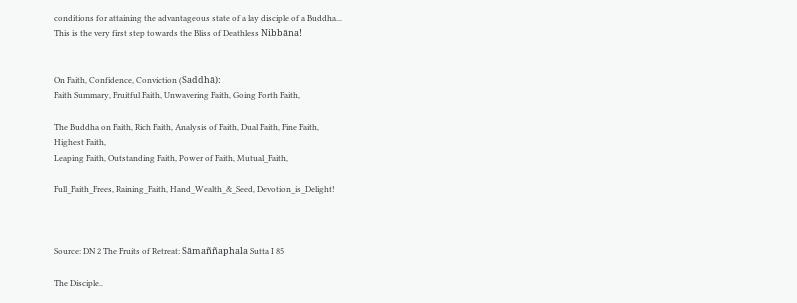conditions for attaining the advantageous state of a lay disciple of a Buddha...
This is the very first step towards the Bliss of Deathless Nibbāna!


On Faith, Confidence, Conviction (Saddhā):
Faith Summary, Fruitful Faith, Unwavering Faith, Going Forth Faith,

The Buddha on Faith, Rich Faith, Analysis of Faith, Dual Faith, Fine Faith,
Highest Faith,
Leaping Faith, Outstanding Faith, Power of Faith, Mutual_Faith,

Full_Faith_Frees, Raining_Faith, Hand_Wealth_&_Seed, Devotion_is_Delight!



Source: DN 2 The Fruits of Retreat: Sāmaññaphala Sutta I 85

The Disciple..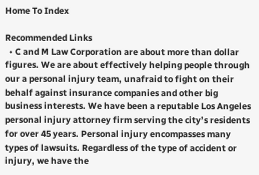Home To Index

Recommended Links
  • C and M Law Corporation are about more than dollar figures. We are about effectively helping people through our a personal injury team, unafraid to fight on their behalf against insurance companies and other big business interests. We have been a reputable Los Angeles personal injury attorney firm serving the city’s residents for over 45 years. Personal injury encompasses many types of lawsuits. Regardless of the type of accident or injury, we have the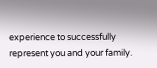experience to successfully represent you and your family.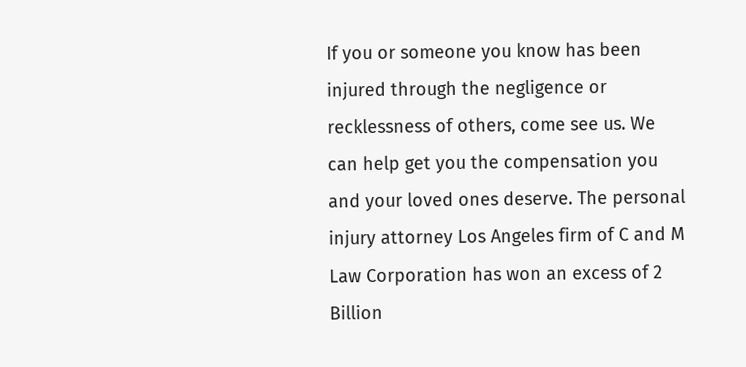If you or someone you know has been injured through the negligence or recklessness of others, come see us. We can help get you the compensation you and your loved ones deserve. The personal injury attorney Los Angeles firm of C and M Law Corporation has won an excess of 2 Billion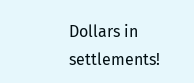Dollars in settlements!